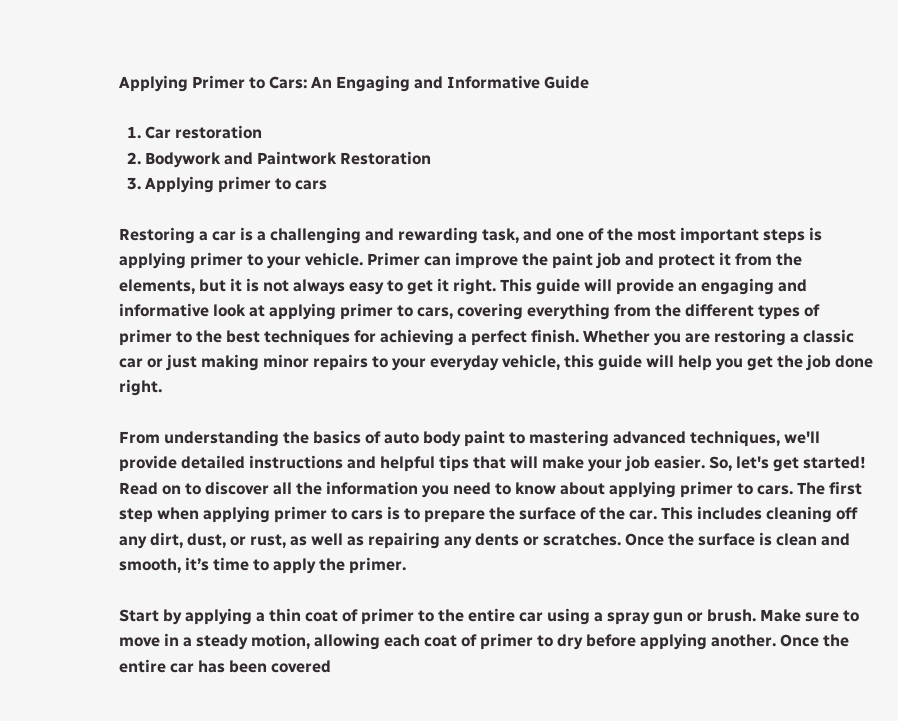Applying Primer to Cars: An Engaging and Informative Guide

  1. Car restoration
  2. Bodywork and Paintwork Restoration
  3. Applying primer to cars

Restoring a car is a challenging and rewarding task, and one of the most important steps is applying primer to your vehicle. Primer can improve the paint job and protect it from the elements, but it is not always easy to get it right. This guide will provide an engaging and informative look at applying primer to cars, covering everything from the different types of primer to the best techniques for achieving a perfect finish. Whether you are restoring a classic car or just making minor repairs to your everyday vehicle, this guide will help you get the job done right.

From understanding the basics of auto body paint to mastering advanced techniques, we'll provide detailed instructions and helpful tips that will make your job easier. So, let's get started! Read on to discover all the information you need to know about applying primer to cars. The first step when applying primer to cars is to prepare the surface of the car. This includes cleaning off any dirt, dust, or rust, as well as repairing any dents or scratches. Once the surface is clean and smooth, it’s time to apply the primer.

Start by applying a thin coat of primer to the entire car using a spray gun or brush. Make sure to move in a steady motion, allowing each coat of primer to dry before applying another. Once the entire car has been covered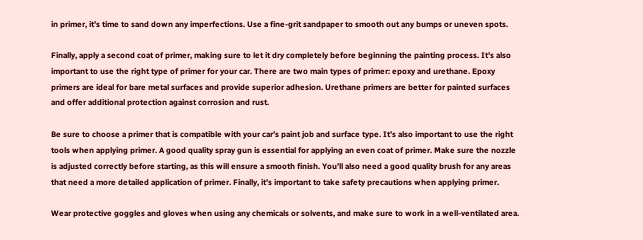in primer, it’s time to sand down any imperfections. Use a fine-grit sandpaper to smooth out any bumps or uneven spots.

Finally, apply a second coat of primer, making sure to let it dry completely before beginning the painting process. It’s also important to use the right type of primer for your car. There are two main types of primer: epoxy and urethane. Epoxy primers are ideal for bare metal surfaces and provide superior adhesion. Urethane primers are better for painted surfaces and offer additional protection against corrosion and rust.

Be sure to choose a primer that is compatible with your car’s paint job and surface type. It’s also important to use the right tools when applying primer. A good quality spray gun is essential for applying an even coat of primer. Make sure the nozzle is adjusted correctly before starting, as this will ensure a smooth finish. You’ll also need a good quality brush for any areas that need a more detailed application of primer. Finally, it’s important to take safety precautions when applying primer.

Wear protective goggles and gloves when using any chemicals or solvents, and make sure to work in a well-ventilated area.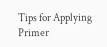Tips for Applying Primer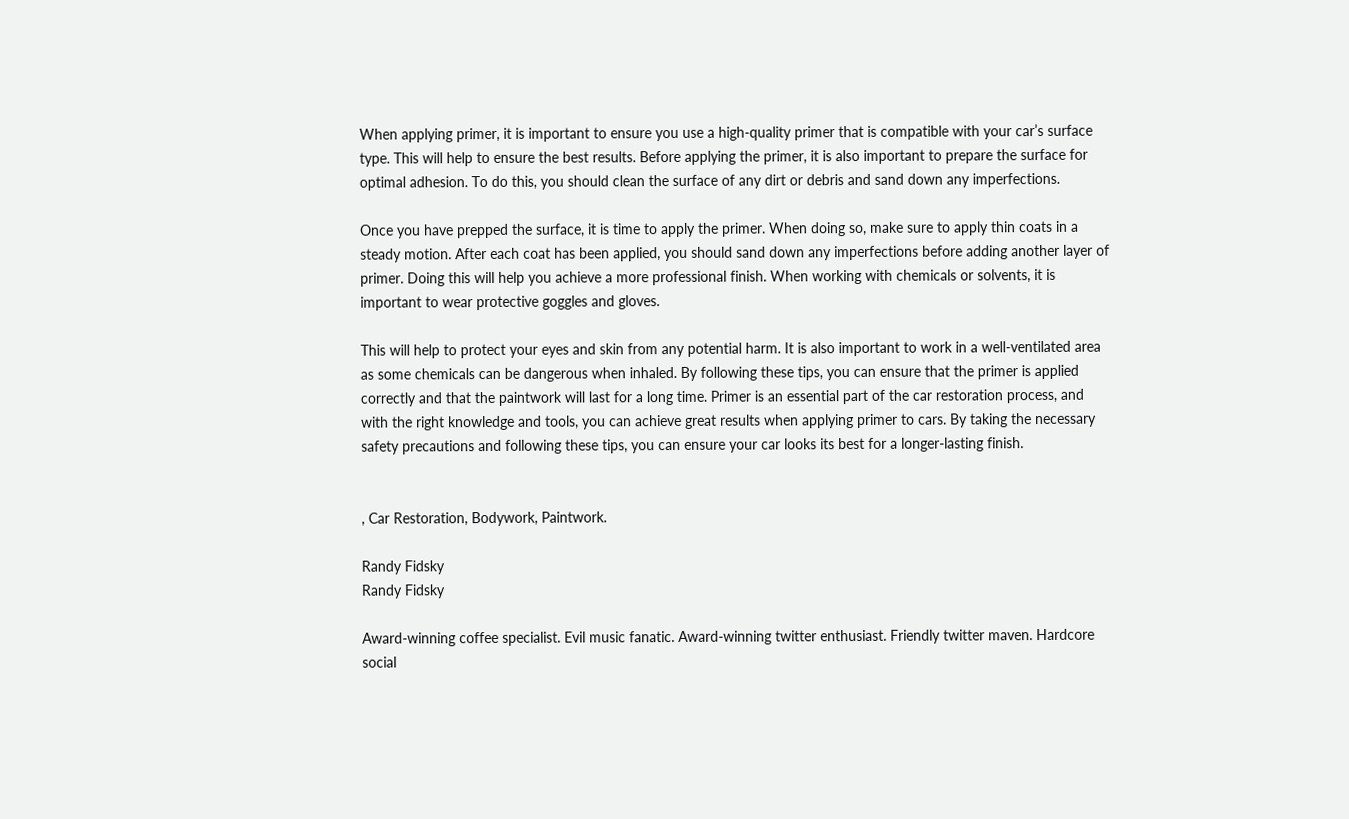When applying primer, it is important to ensure you use a high-quality primer that is compatible with your car’s surface type. This will help to ensure the best results. Before applying the primer, it is also important to prepare the surface for optimal adhesion. To do this, you should clean the surface of any dirt or debris and sand down any imperfections.

Once you have prepped the surface, it is time to apply the primer. When doing so, make sure to apply thin coats in a steady motion. After each coat has been applied, you should sand down any imperfections before adding another layer of primer. Doing this will help you achieve a more professional finish. When working with chemicals or solvents, it is important to wear protective goggles and gloves.

This will help to protect your eyes and skin from any potential harm. It is also important to work in a well-ventilated area as some chemicals can be dangerous when inhaled. By following these tips, you can ensure that the primer is applied correctly and that the paintwork will last for a long time. Primer is an essential part of the car restoration process, and with the right knowledge and tools, you can achieve great results when applying primer to cars. By taking the necessary safety precautions and following these tips, you can ensure your car looks its best for a longer-lasting finish.


, Car Restoration, Bodywork, Paintwork.

Randy Fidsky
Randy Fidsky

Award-winning coffee specialist. Evil music fanatic. Award-winning twitter enthusiast. Friendly twitter maven. Hardcore social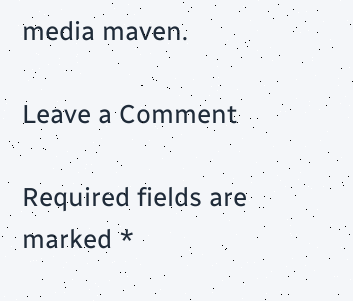media maven.

Leave a Comment

Required fields are marked *